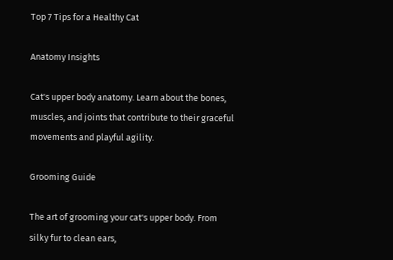Top 7 Tips for a Healthy Cat

Anatomy Insights

Cat's upper body anatomy. Learn about the bones, muscles, and joints that contribute to their graceful movements and playful agility.

Grooming Guide

The art of grooming your cat's upper body. From silky fur to clean ears,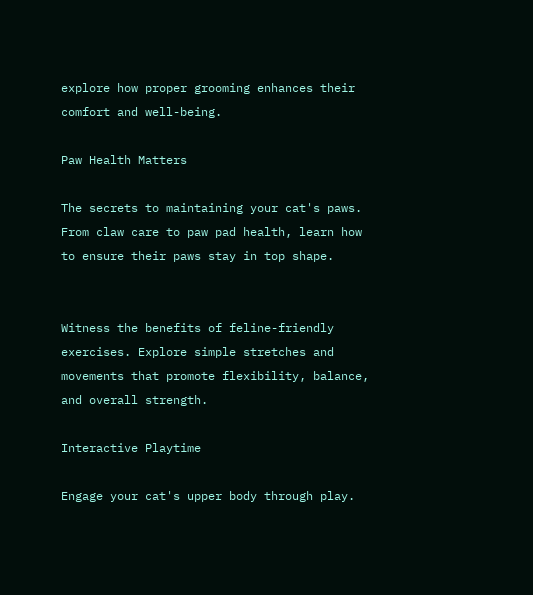explore how proper grooming enhances their comfort and well-being.

Paw Health Matters

The secrets to maintaining your cat's paws. From claw care to paw pad health, learn how to ensure their paws stay in top shape.


Witness the benefits of feline-friendly exercises. Explore simple stretches and movements that promote flexibility, balance, and overall strength.

Interactive Playtime

Engage your cat's upper body through play.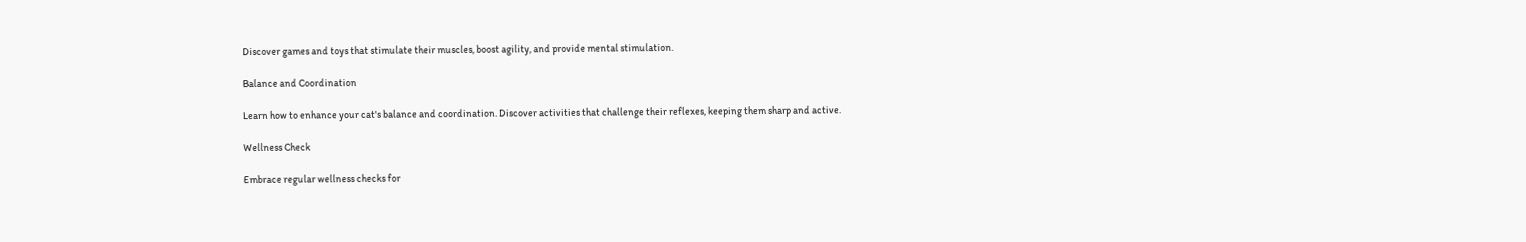Discover games and toys that stimulate their muscles, boost agility, and provide mental stimulation.

Balance and Coordination

Learn how to enhance your cat's balance and coordination. Discover activities that challenge their reflexes, keeping them sharp and active.

Wellness Check

Embrace regular wellness checks for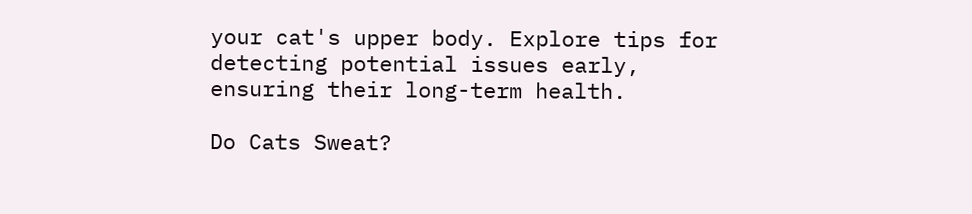your cat's upper body. Explore tips for detecting potential issues early, ensuring their long-term health.

Do Cats Sweat?